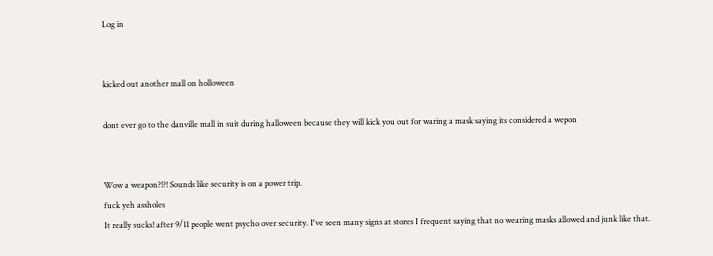Log in


kicked out another mall on holloween

dont ever go to the danville mall in suit during halloween because they will kick you out for waring a mask saying its considered a wepon


Wow a weapon?!?! Sounds like security is on a power trip.
fuck yeh assholes
It really sucks! after 9/11 people went psycho over security. I've seen many signs at stores I frequent saying that no wearing masks allowed and junk like that.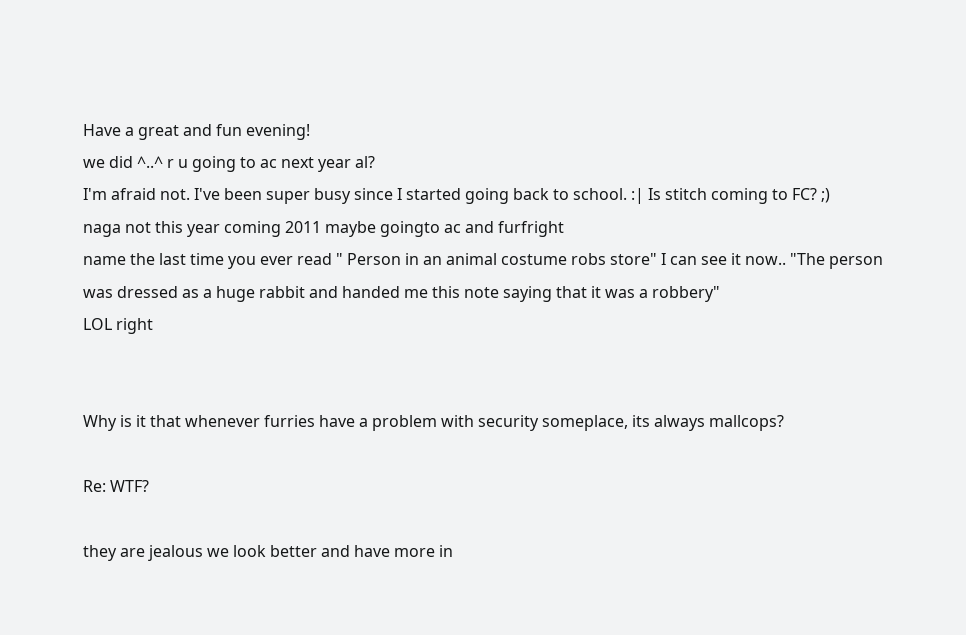Have a great and fun evening!
we did ^..^ r u going to ac next year al?
I'm afraid not. I've been super busy since I started going back to school. :| Is stitch coming to FC? ;)
naga not this year coming 2011 maybe goingto ac and furfright
name the last time you ever read " Person in an animal costume robs store" I can see it now.. "The person was dressed as a huge rabbit and handed me this note saying that it was a robbery"
LOL right


Why is it that whenever furries have a problem with security someplace, its always mallcops?

Re: WTF?

they are jealous we look better and have more in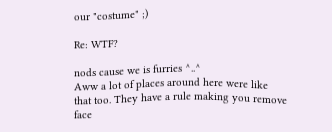our "costume" ;)

Re: WTF?

nods cause we is furries ^..^
Aww a lot of places around here were like that too. They have a rule making you remove face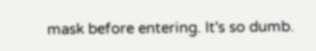mask before entering. It's so dumb.